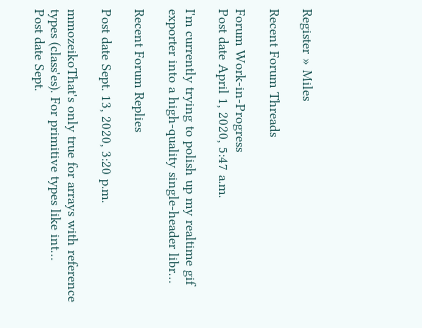Register » Miles

Recent Forum Threads

Forum Work-in-Progress
Post date April 1, 2020, 5:47 a.m.

I'm currently trying to polish up my realtime gif exporter into a high-quality single-header libr…

Recent Forum Replies

Post date Sept. 13, 2020, 3:20 p.m.

mmozeikoThat's only true for arrays with reference types (class'es). For primitive types like int…
Post date Sept.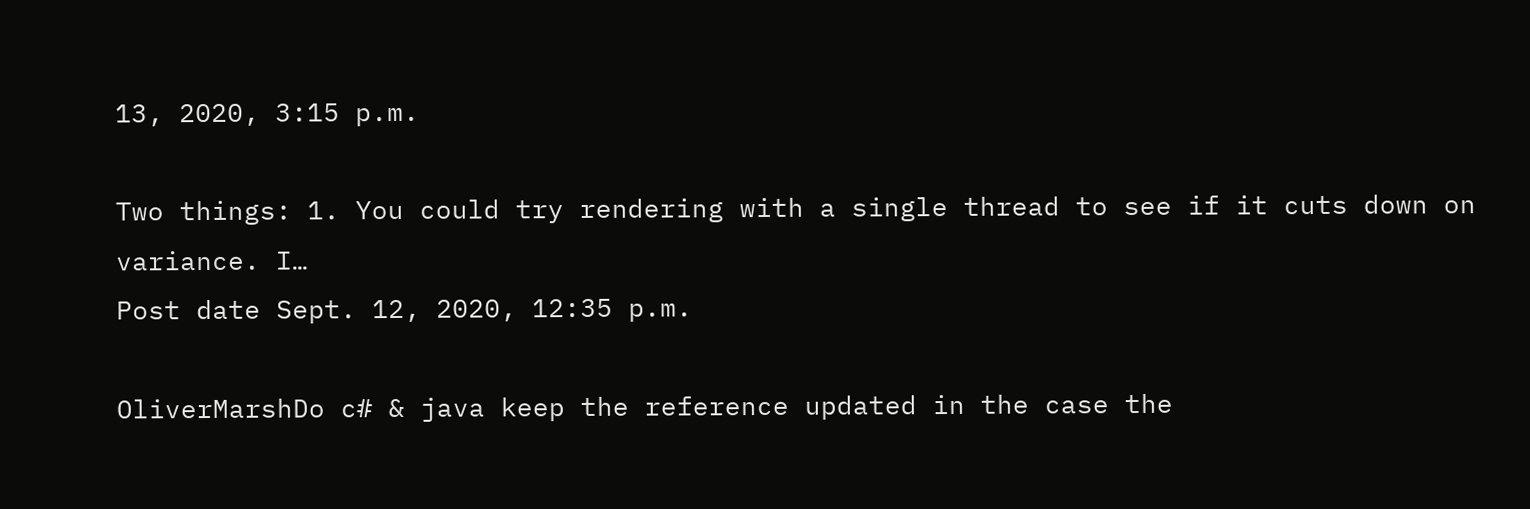13, 2020, 3:15 p.m.

Two things: 1. You could try rendering with a single thread to see if it cuts down on variance. I…
Post date Sept. 12, 2020, 12:35 p.m.

OliverMarshDo c# & java keep the reference updated in the case the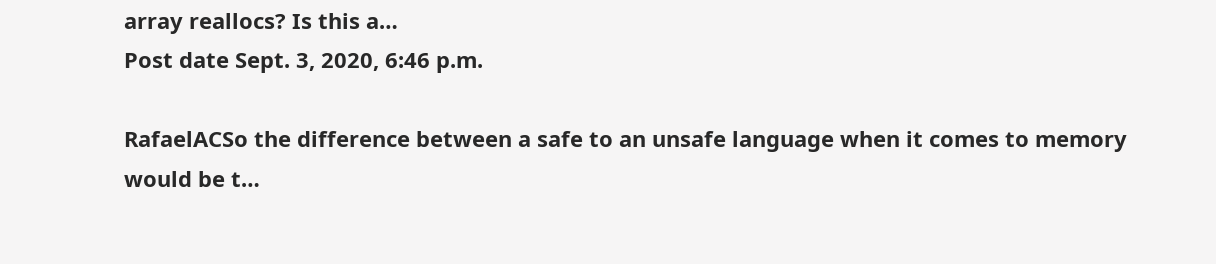array reallocs? Is this a…
Post date Sept. 3, 2020, 6:46 p.m.

RafaelACSo the difference between a safe to an unsafe language when it comes to memory would be t…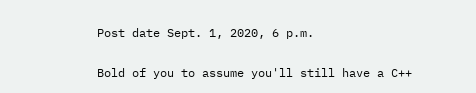Post date Sept. 1, 2020, 6 p.m.

Bold of you to assume you'll still have a C++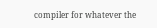compiler for whatever the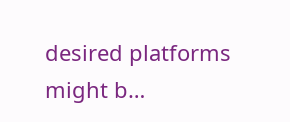desired platforms might b…